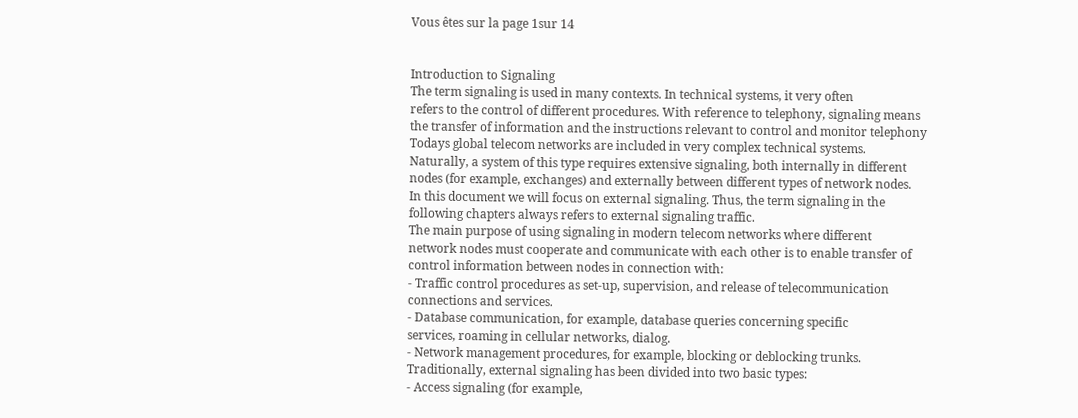Vous êtes sur la page 1sur 14


Introduction to Signaling
The term signaling is used in many contexts. In technical systems, it very often
refers to the control of different procedures. With reference to telephony, signaling means
the transfer of information and the instructions relevant to control and monitor telephony
Todays global telecom networks are included in very complex technical systems.
Naturally, a system of this type requires extensive signaling, both internally in different
nodes (for example, exchanges) and externally between different types of network nodes.
In this document we will focus on external signaling. Thus, the term signaling in the
following chapters always refers to external signaling traffic.
The main purpose of using signaling in modern telecom networks where different
network nodes must cooperate and communicate with each other is to enable transfer of
control information between nodes in connection with:
- Traffic control procedures as set-up, supervision, and release of telecommunication
connections and services.
- Database communication, for example, database queries concerning specific
services, roaming in cellular networks, dialog.
- Network management procedures, for example, blocking or deblocking trunks.
Traditionally, external signaling has been divided into two basic types:
- Access signaling (for example,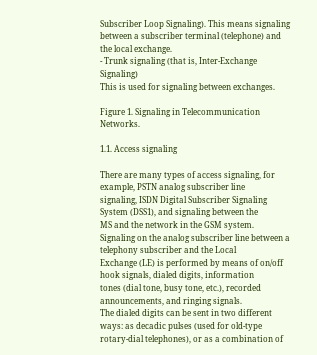Subscriber Loop Signaling). This means signaling
between a subscriber terminal (telephone) and the local exchange.
- Trunk signaling (that is, Inter-Exchange Signaling)
This is used for signaling between exchanges.

Figure 1. Signaling in Telecommunication Networks.

1.1. Access signaling

There are many types of access signaling, for example, PSTN analog subscriber line
signaling, ISDN Digital Subscriber Signaling System (DSS1), and signaling between the
MS and the network in the GSM system.
Signaling on the analog subscriber line between a telephony subscriber and the Local
Exchange (LE) is performed by means of on/off hook signals, dialed digits, information
tones (dial tone, busy tone, etc.), recorded announcements, and ringing signals.
The dialed digits can be sent in two different ways: as decadic pulses (used for old-type
rotary-dial telephones), or as a combination of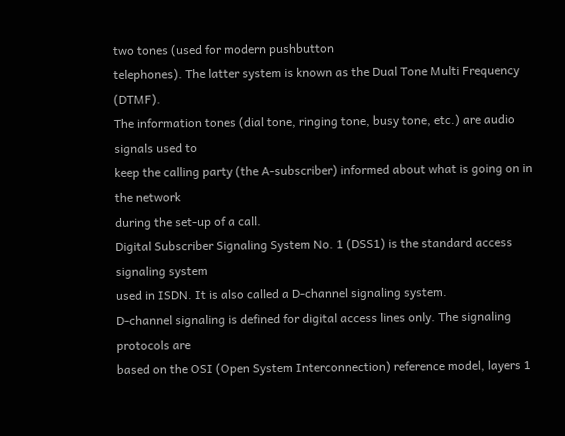two tones (used for modern pushbutton
telephones). The latter system is known as the Dual Tone Multi Frequency (DTMF).
The information tones (dial tone, ringing tone, busy tone, etc.) are audio signals used to
keep the calling party (the A-subscriber) informed about what is going on in the network
during the set-up of a call.
Digital Subscriber Signaling System No. 1 (DSS1) is the standard access signaling system
used in ISDN. It is also called a D-channel signaling system.
D-channel signaling is defined for digital access lines only. The signaling protocols are
based on the OSI (Open System Interconnection) reference model, layers 1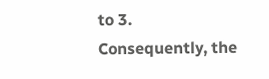to 3.
Consequently, the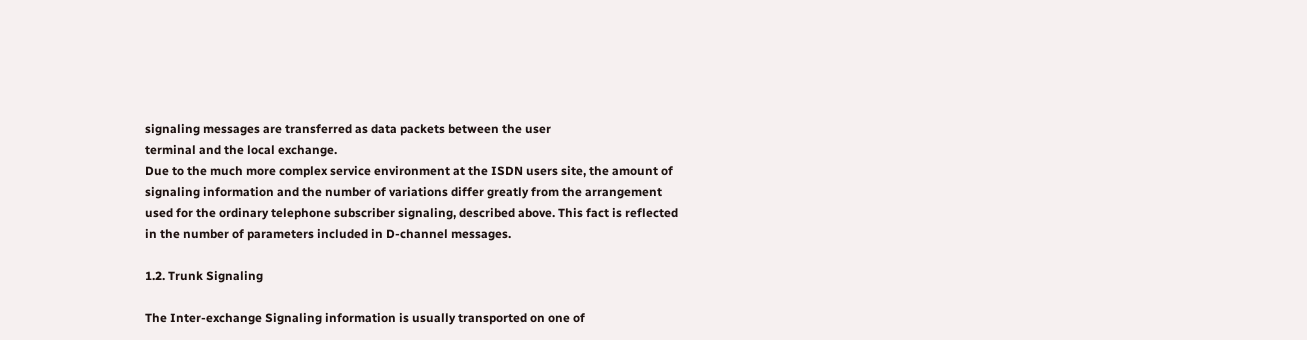signaling messages are transferred as data packets between the user
terminal and the local exchange.
Due to the much more complex service environment at the ISDN users site, the amount of
signaling information and the number of variations differ greatly from the arrangement
used for the ordinary telephone subscriber signaling, described above. This fact is reflected
in the number of parameters included in D-channel messages.

1.2. Trunk Signaling

The Inter-exchange Signaling information is usually transported on one of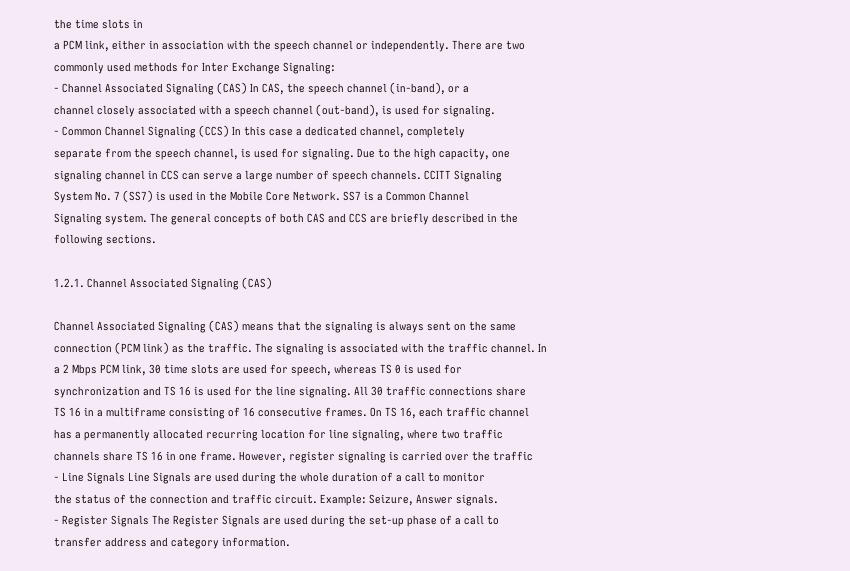the time slots in
a PCM link, either in association with the speech channel or independently. There are two
commonly used methods for Inter Exchange Signaling:
- Channel Associated Signaling (CAS) In CAS, the speech channel (in-band), or a
channel closely associated with a speech channel (out-band), is used for signaling.
- Common Channel Signaling (CCS) In this case a dedicated channel, completely
separate from the speech channel, is used for signaling. Due to the high capacity, one
signaling channel in CCS can serve a large number of speech channels. CCITT Signaling
System No. 7 (SS7) is used in the Mobile Core Network. SS7 is a Common Channel
Signaling system. The general concepts of both CAS and CCS are briefly described in the
following sections.

1.2.1. Channel Associated Signaling (CAS)

Channel Associated Signaling (CAS) means that the signaling is always sent on the same
connection (PCM link) as the traffic. The signaling is associated with the traffic channel. In
a 2 Mbps PCM link, 30 time slots are used for speech, whereas TS 0 is used for
synchronization and TS 16 is used for the line signaling. All 30 traffic connections share
TS 16 in a multiframe consisting of 16 consecutive frames. On TS 16, each traffic channel
has a permanently allocated recurring location for line signaling, where two traffic
channels share TS 16 in one frame. However, register signaling is carried over the traffic
- Line Signals Line Signals are used during the whole duration of a call to monitor
the status of the connection and traffic circuit. Example: Seizure, Answer signals.
- Register Signals The Register Signals are used during the set-up phase of a call to
transfer address and category information.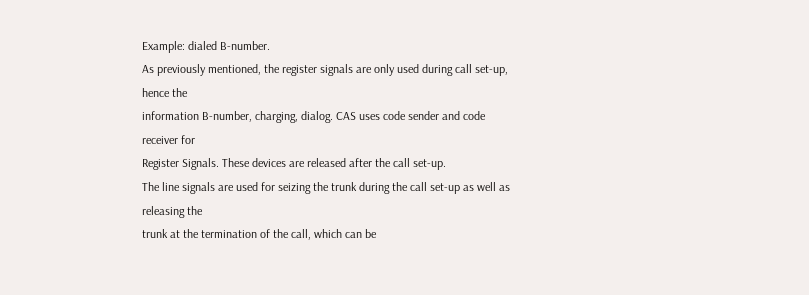Example: dialed B-number.
As previously mentioned, the register signals are only used during call set-up, hence the
information B-number, charging, dialog. CAS uses code sender and code receiver for
Register Signals. These devices are released after the call set-up.
The line signals are used for seizing the trunk during the call set-up as well as releasing the
trunk at the termination of the call, which can be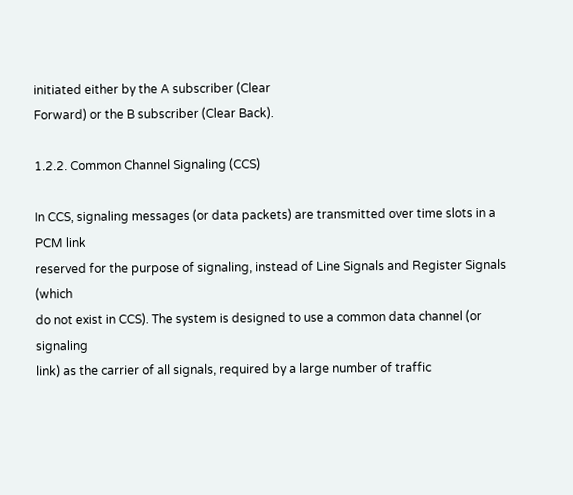initiated either by the A subscriber (Clear
Forward) or the B subscriber (Clear Back).

1.2.2. Common Channel Signaling (CCS)

In CCS, signaling messages (or data packets) are transmitted over time slots in a PCM link
reserved for the purpose of signaling, instead of Line Signals and Register Signals (which
do not exist in CCS). The system is designed to use a common data channel (or signaling
link) as the carrier of all signals, required by a large number of traffic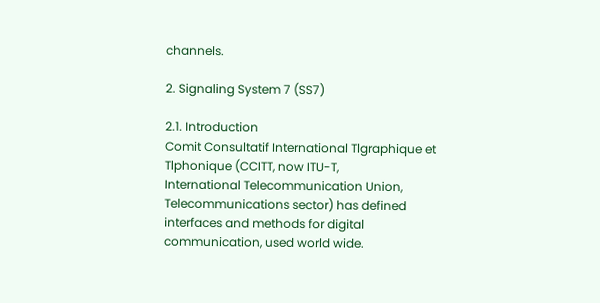channels.

2. Signaling System 7 (SS7)

2.1. Introduction
Comit Consultatif International Tlgraphique et Tlphonique (CCITT, now ITU-T,
International Telecommunication Union, Telecommunications sector) has defined
interfaces and methods for digital communication, used world wide.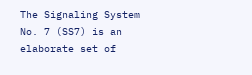The Signaling System
No. 7 (SS7) is an elaborate set of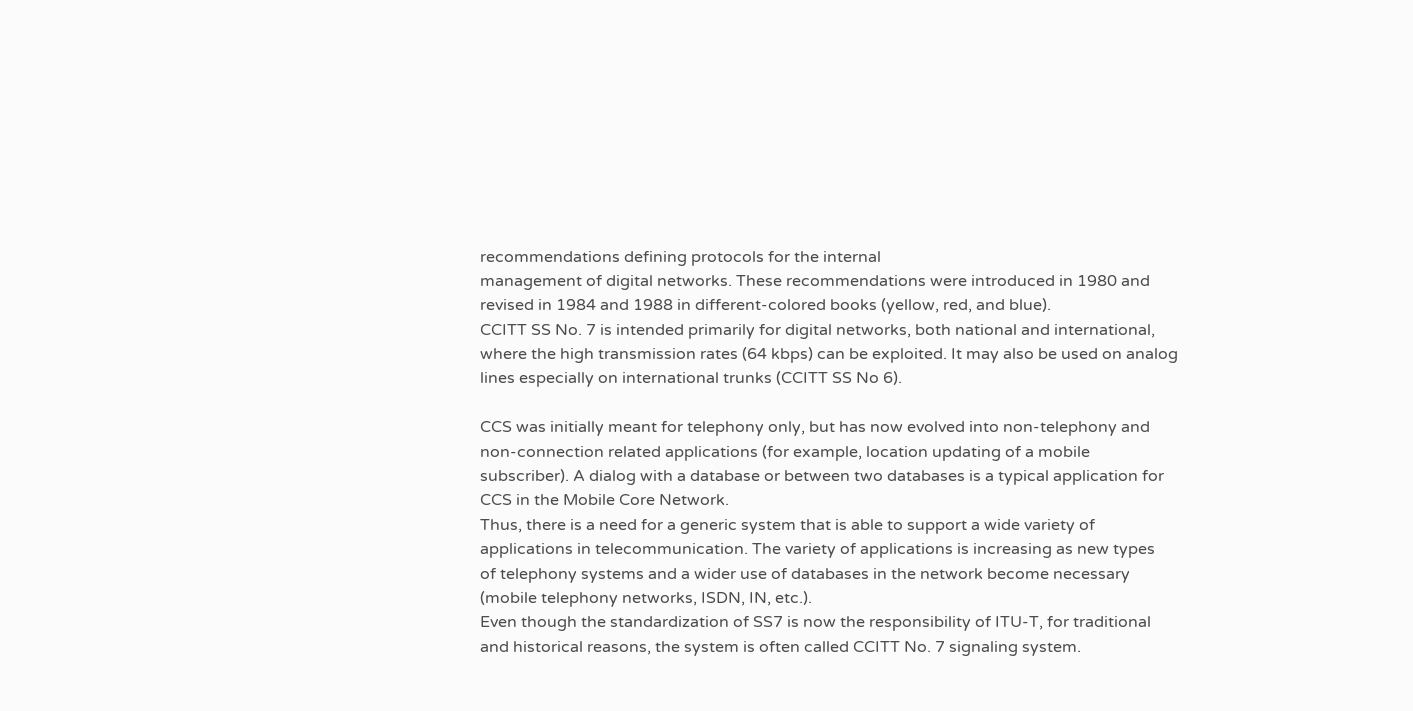recommendations defining protocols for the internal
management of digital networks. These recommendations were introduced in 1980 and
revised in 1984 and 1988 in different-colored books (yellow, red, and blue).
CCITT SS No. 7 is intended primarily for digital networks, both national and international,
where the high transmission rates (64 kbps) can be exploited. It may also be used on analog
lines especially on international trunks (CCITT SS No 6).

CCS was initially meant for telephony only, but has now evolved into non-telephony and
non-connection related applications (for example, location updating of a mobile
subscriber). A dialog with a database or between two databases is a typical application for
CCS in the Mobile Core Network.
Thus, there is a need for a generic system that is able to support a wide variety of
applications in telecommunication. The variety of applications is increasing as new types
of telephony systems and a wider use of databases in the network become necessary
(mobile telephony networks, ISDN, IN, etc.).
Even though the standardization of SS7 is now the responsibility of ITU-T, for traditional
and historical reasons, the system is often called CCITT No. 7 signaling system.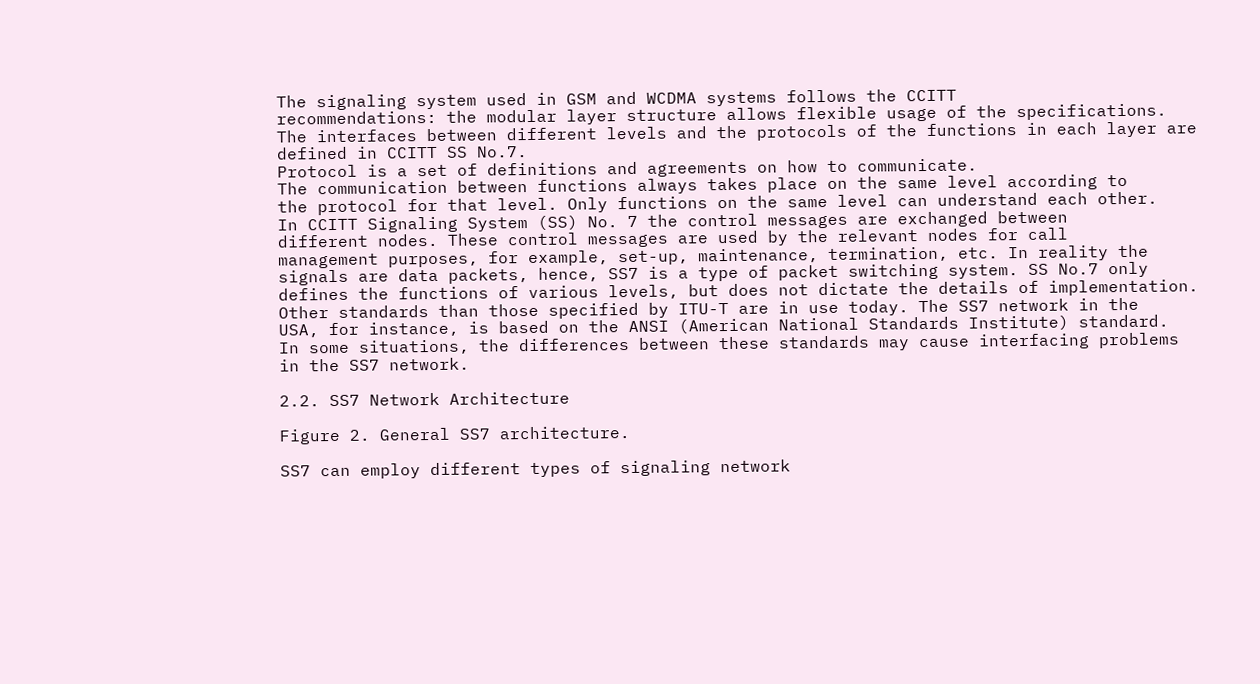The signaling system used in GSM and WCDMA systems follows the CCITT
recommendations: the modular layer structure allows flexible usage of the specifications.
The interfaces between different levels and the protocols of the functions in each layer are
defined in CCITT SS No.7.
Protocol is a set of definitions and agreements on how to communicate.
The communication between functions always takes place on the same level according to
the protocol for that level. Only functions on the same level can understand each other.
In CCITT Signaling System (SS) No. 7 the control messages are exchanged between
different nodes. These control messages are used by the relevant nodes for call
management purposes, for example, set-up, maintenance, termination, etc. In reality the
signals are data packets, hence, SS7 is a type of packet switching system. SS No.7 only
defines the functions of various levels, but does not dictate the details of implementation.
Other standards than those specified by ITU-T are in use today. The SS7 network in the
USA, for instance, is based on the ANSI (American National Standards Institute) standard.
In some situations, the differences between these standards may cause interfacing problems
in the SS7 network.

2.2. SS7 Network Architecture

Figure 2. General SS7 architecture.

SS7 can employ different types of signaling network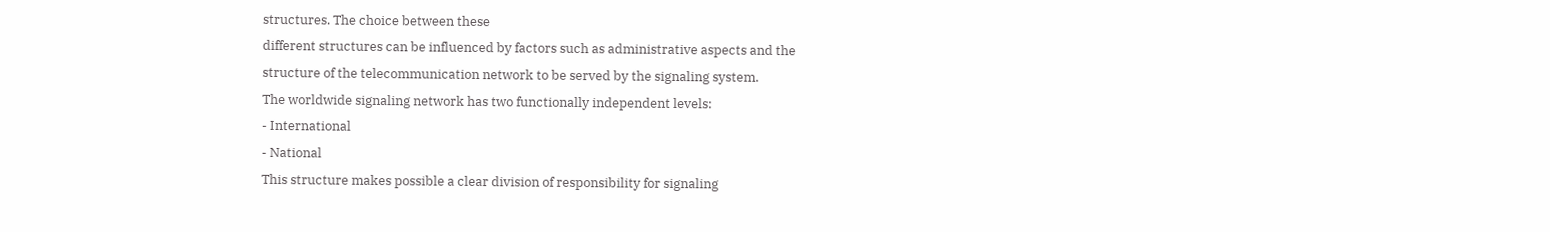structures. The choice between these
different structures can be influenced by factors such as administrative aspects and the
structure of the telecommunication network to be served by the signaling system.
The worldwide signaling network has two functionally independent levels:
- International
- National
This structure makes possible a clear division of responsibility for signaling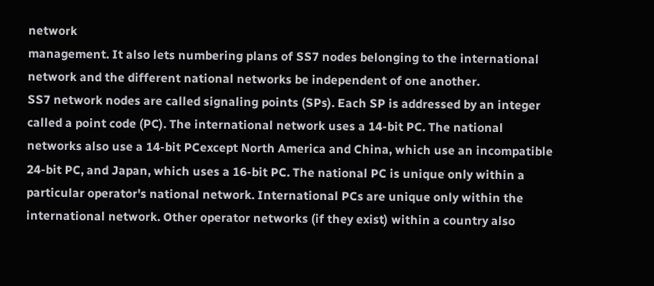network
management. It also lets numbering plans of SS7 nodes belonging to the international
network and the different national networks be independent of one another.
SS7 network nodes are called signaling points (SPs). Each SP is addressed by an integer
called a point code (PC). The international network uses a 14-bit PC. The national
networks also use a 14-bit PCexcept North America and China, which use an incompatible
24-bit PC, and Japan, which uses a 16-bit PC. The national PC is unique only within a
particular operator's national network. International PCs are unique only within the
international network. Other operator networks (if they exist) within a country also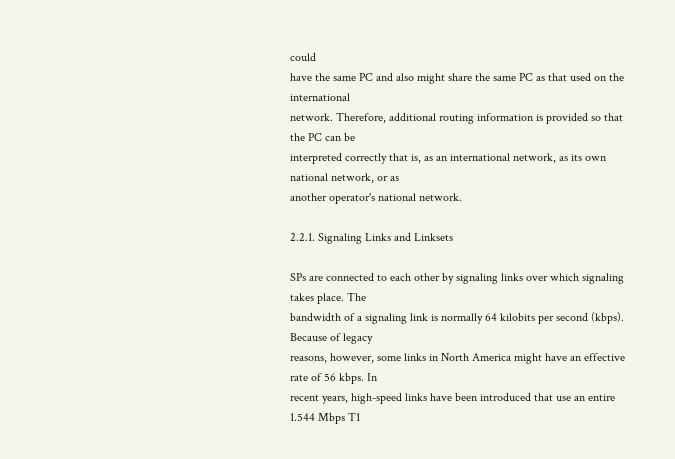could
have the same PC and also might share the same PC as that used on the international
network. Therefore, additional routing information is provided so that the PC can be
interpreted correctly that is, as an international network, as its own national network, or as
another operator's national network.

2.2.1. Signaling Links and Linksets

SPs are connected to each other by signaling links over which signaling takes place. The
bandwidth of a signaling link is normally 64 kilobits per second (kbps). Because of legacy
reasons, however, some links in North America might have an effective rate of 56 kbps. In
recent years, high-speed links have been introduced that use an entire 1.544 Mbps T1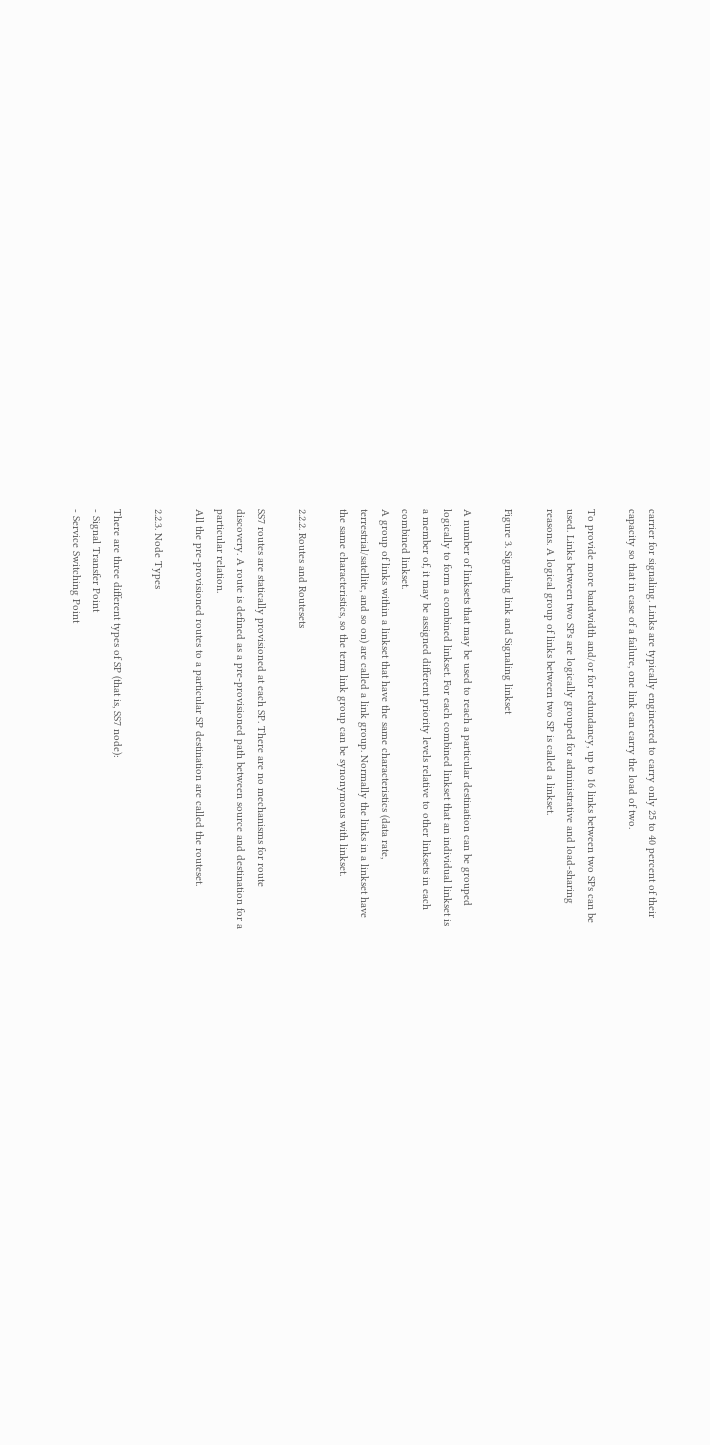carrier for signaling. Links are typically engineered to carry only 25 to 40 percent of their
capacity so that in case of a failure, one link can carry the load of two.

To provide more bandwidth and/or for redundancy, up to 16 links between two SPs can be
used. Links between two SPs are logically grouped for administrative and load-sharing
reasons. A logical group of links between two SP is called a linkset.

Figure 3. Signaling link and Signaling linkset

A number of linksets that may be used to reach a particular destination can be grouped
logically to form a combined linkset. For each combined linkset that an individual linkset is
a member of, it may be assigned different priority levels relative to other linksets in each
combined linkset.
A group of links within a linkset that have the same characteristics (data rate,
terrestrial/satellite, and so on) are called a link group. Normally the links in a linkset have
the same characteristics, so the term link group can be synonymous with linkset.

2.2.2. Routes and Routesets

SS7 routes are statically provisioned at each SP. There are no mechanisms for route
discovery. A route is defined as a pre-provisioned path between source and destination for a
particular relation.
All the pre-provisioned routes to a particular SP destination are called the routeset.

2.2.3. Node Types

There are three different types of SP (that is, SS7 node):
- Signal Transfer Point
- Service Switching Point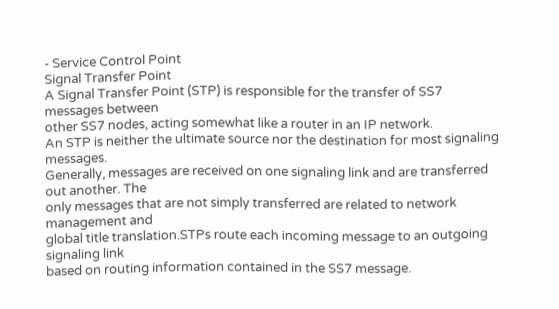- Service Control Point
Signal Transfer Point
A Signal Transfer Point (STP) is responsible for the transfer of SS7 messages between
other SS7 nodes, acting somewhat like a router in an IP network.
An STP is neither the ultimate source nor the destination for most signaling messages.
Generally, messages are received on one signaling link and are transferred out another. The
only messages that are not simply transferred are related to network management and
global title translation.STPs route each incoming message to an outgoing signaling link
based on routing information contained in the SS7 message.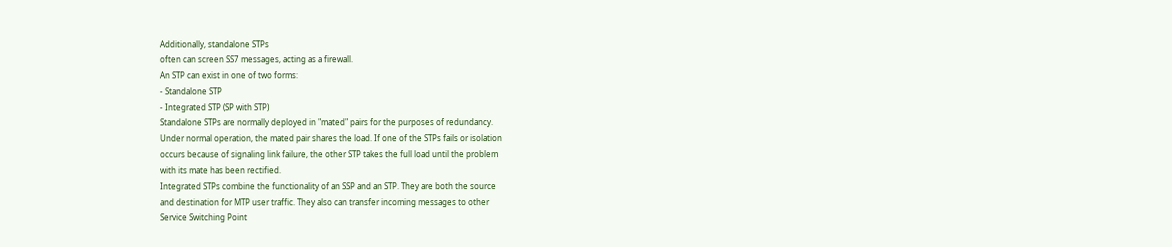Additionally, standalone STPs
often can screen SS7 messages, acting as a firewall.
An STP can exist in one of two forms:
- Standalone STP
- Integrated STP (SP with STP)
Standalone STPs are normally deployed in "mated" pairs for the purposes of redundancy.
Under normal operation, the mated pair shares the load. If one of the STPs fails or isolation
occurs because of signaling link failure, the other STP takes the full load until the problem
with its mate has been rectified.
Integrated STPs combine the functionality of an SSP and an STP. They are both the source
and destination for MTP user traffic. They also can transfer incoming messages to other
Service Switching Point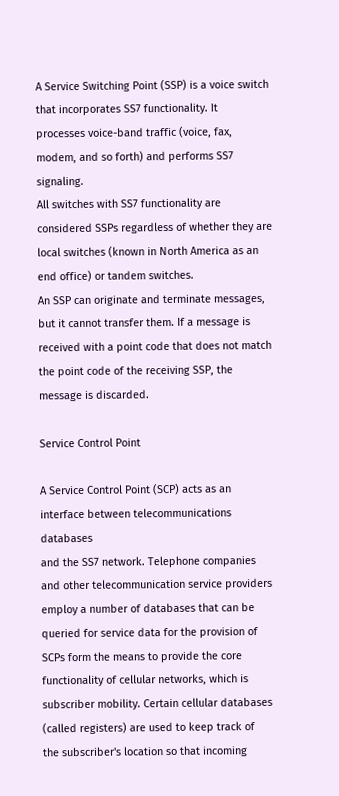A Service Switching Point (SSP) is a voice switch that incorporates SS7 functionality. It
processes voice-band traffic (voice, fax, modem, and so forth) and performs SS7 signaling.
All switches with SS7 functionality are considered SSPs regardless of whether they are
local switches (known in North America as an end office) or tandem switches.
An SSP can originate and terminate messages, but it cannot transfer them. If a message is
received with a point code that does not match the point code of the receiving SSP, the
message is discarded.

Service Control Point

A Service Control Point (SCP) acts as an interface between telecommunications databases
and the SS7 network. Telephone companies and other telecommunication service providers
employ a number of databases that can be queried for service data for the provision of
SCPs form the means to provide the core functionality of cellular networks, which is
subscriber mobility. Certain cellular databases (called registers) are used to keep track of
the subscriber's location so that incoming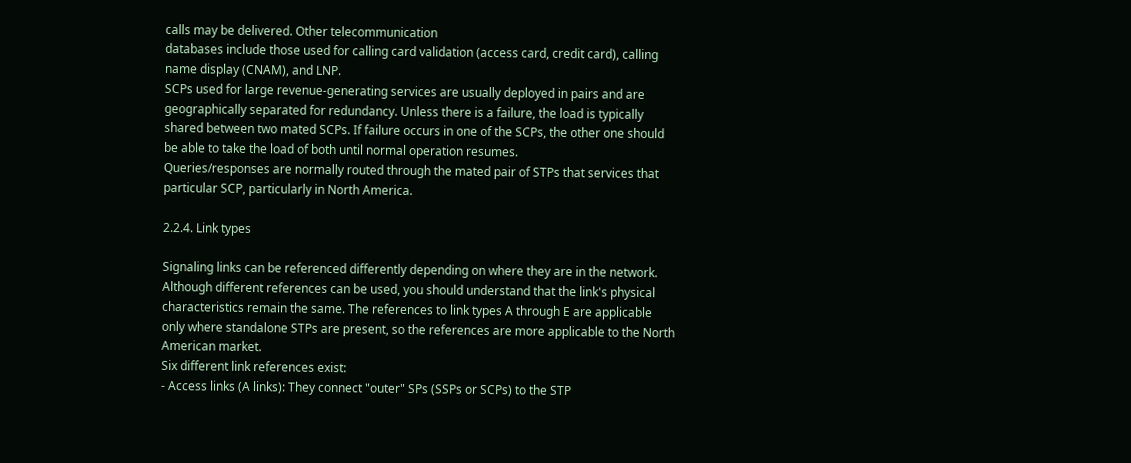calls may be delivered. Other telecommunication
databases include those used for calling card validation (access card, credit card), calling
name display (CNAM), and LNP.
SCPs used for large revenue-generating services are usually deployed in pairs and are
geographically separated for redundancy. Unless there is a failure, the load is typically
shared between two mated SCPs. If failure occurs in one of the SCPs, the other one should
be able to take the load of both until normal operation resumes.
Queries/responses are normally routed through the mated pair of STPs that services that
particular SCP, particularly in North America.

2.2.4. Link types

Signaling links can be referenced differently depending on where they are in the network.
Although different references can be used, you should understand that the link's physical
characteristics remain the same. The references to link types A through E are applicable
only where standalone STPs are present, so the references are more applicable to the North
American market.
Six different link references exist:
- Access links (A links): They connect "outer" SPs (SSPs or SCPs) to the STP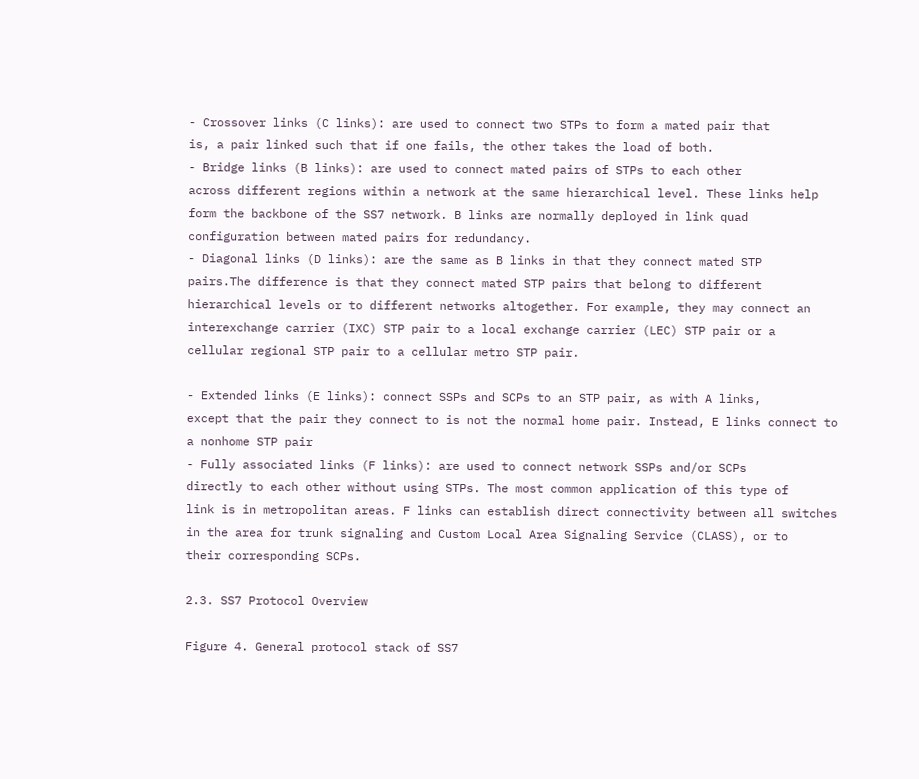- Crossover links (C links): are used to connect two STPs to form a mated pair that
is, a pair linked such that if one fails, the other takes the load of both.
- Bridge links (B links): are used to connect mated pairs of STPs to each other
across different regions within a network at the same hierarchical level. These links help
form the backbone of the SS7 network. B links are normally deployed in link quad
configuration between mated pairs for redundancy.
- Diagonal links (D links): are the same as B links in that they connect mated STP
pairs.The difference is that they connect mated STP pairs that belong to different
hierarchical levels or to different networks altogether. For example, they may connect an
interexchange carrier (IXC) STP pair to a local exchange carrier (LEC) STP pair or a
cellular regional STP pair to a cellular metro STP pair.

- Extended links (E links): connect SSPs and SCPs to an STP pair, as with A links,
except that the pair they connect to is not the normal home pair. Instead, E links connect to
a nonhome STP pair
- Fully associated links (F links): are used to connect network SSPs and/or SCPs
directly to each other without using STPs. The most common application of this type of
link is in metropolitan areas. F links can establish direct connectivity between all switches
in the area for trunk signaling and Custom Local Area Signaling Service (CLASS), or to
their corresponding SCPs.

2.3. SS7 Protocol Overview

Figure 4. General protocol stack of SS7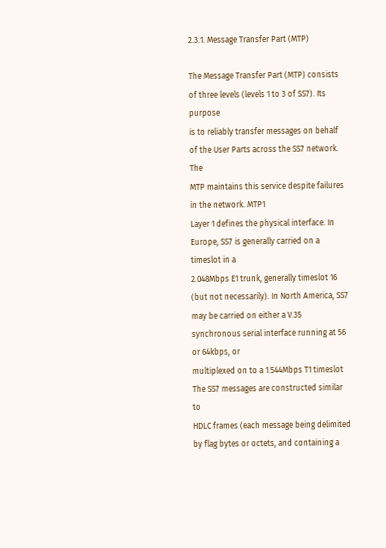2.3.1. Message Transfer Part (MTP)

The Message Transfer Part (MTP) consists of three levels (levels 1 to 3 of SS7). Its purpose
is to reliably transfer messages on behalf of the User Parts across the SS7 network. The
MTP maintains this service despite failures in the network. MTP1
Layer 1 defines the physical interface. In Europe, SS7 is generally carried on a timeslot in a
2.048Mbps E1 trunk, generally timeslot 16 (but not necessarily). In North America, SS7
may be carried on either a V.35 synchronous serial interface running at 56 or 64kbps, or
multiplexed on to a 1.544Mbps T1 timeslot The SS7 messages are constructed similar to
HDLC frames (each message being delimited by flag bytes or octets, and containing a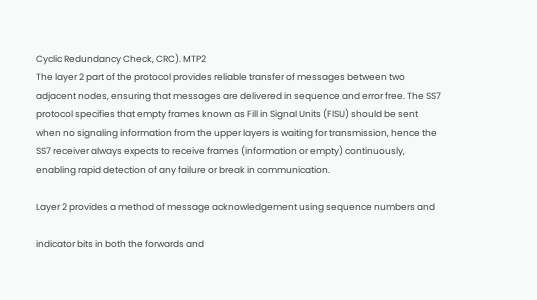Cyclic Redundancy Check, CRC). MTP2
The layer 2 part of the protocol provides reliable transfer of messages between two
adjacent nodes, ensuring that messages are delivered in sequence and error free. The SS7
protocol specifies that empty frames known as Fill in Signal Units (FISU) should be sent
when no signaling information from the upper layers is waiting for transmission, hence the
SS7 receiver always expects to receive frames (information or empty) continuously,
enabling rapid detection of any failure or break in communication.

Layer 2 provides a method of message acknowledgement using sequence numbers and

indicator bits in both the forwards and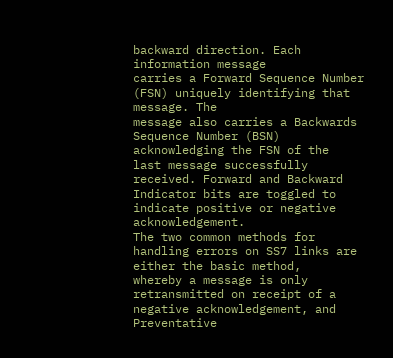backward direction. Each information message
carries a Forward Sequence Number (FSN) uniquely identifying that message. The
message also carries a Backwards Sequence Number (BSN) acknowledging the FSN of the
last message successfully received. Forward and Backward Indicator bits are toggled to
indicate positive or negative acknowledgement.
The two common methods for handling errors on SS7 links are either the basic method,
whereby a message is only retransmitted on receipt of a negative acknowledgement, and
Preventative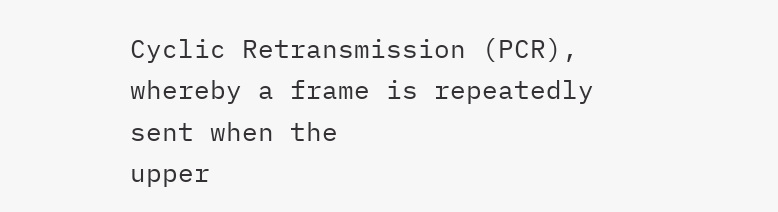Cyclic Retransmission (PCR), whereby a frame is repeatedly sent when the
upper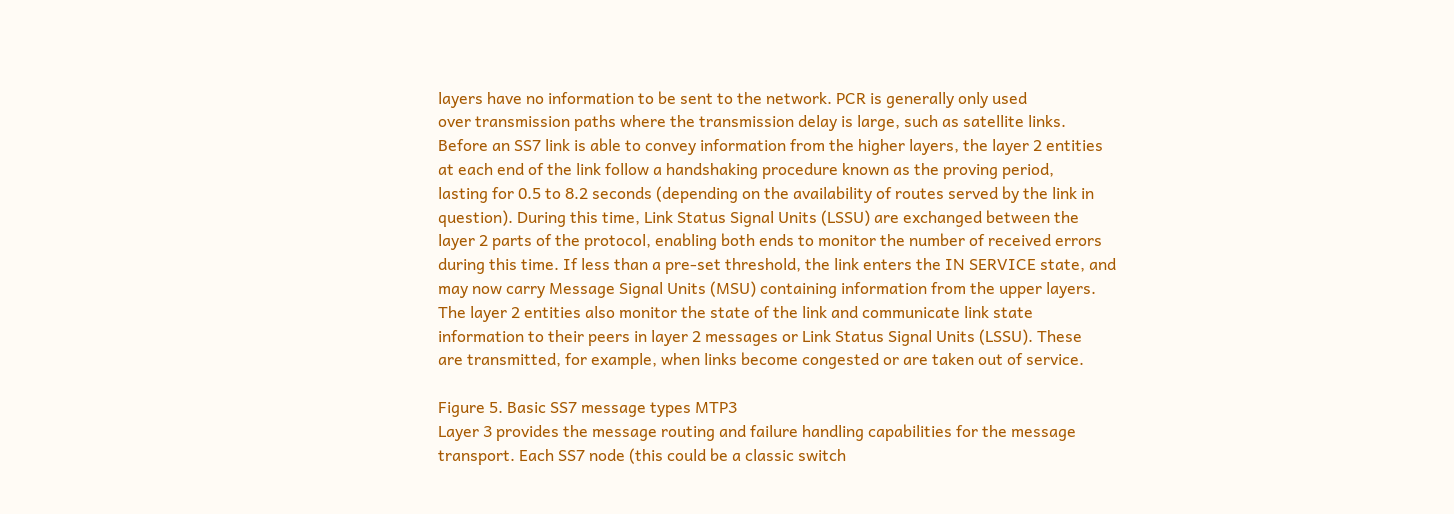layers have no information to be sent to the network. PCR is generally only used
over transmission paths where the transmission delay is large, such as satellite links.
Before an SS7 link is able to convey information from the higher layers, the layer 2 entities
at each end of the link follow a handshaking procedure known as the proving period,
lasting for 0.5 to 8.2 seconds (depending on the availability of routes served by the link in
question). During this time, Link Status Signal Units (LSSU) are exchanged between the
layer 2 parts of the protocol, enabling both ends to monitor the number of received errors
during this time. If less than a pre-set threshold, the link enters the IN SERVICE state, and
may now carry Message Signal Units (MSU) containing information from the upper layers.
The layer 2 entities also monitor the state of the link and communicate link state
information to their peers in layer 2 messages or Link Status Signal Units (LSSU). These
are transmitted, for example, when links become congested or are taken out of service.

Figure 5. Basic SS7 message types MTP3
Layer 3 provides the message routing and failure handling capabilities for the message
transport. Each SS7 node (this could be a classic switch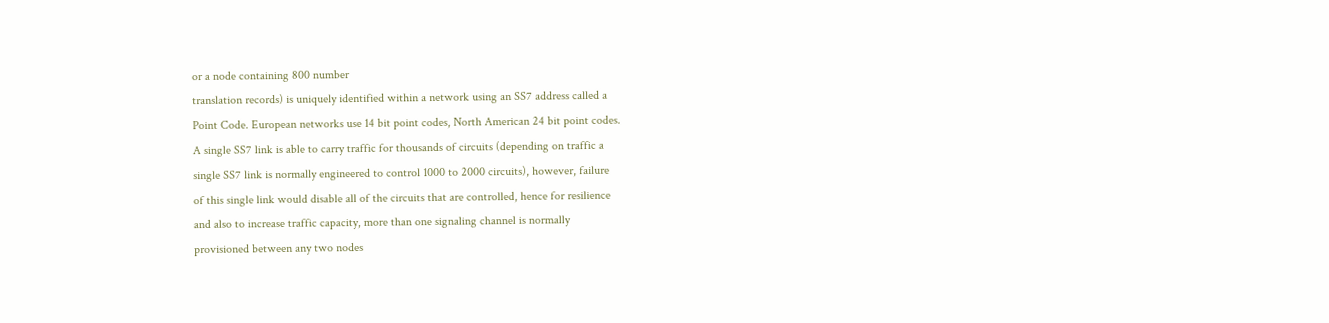or a node containing 800 number
translation records) is uniquely identified within a network using an SS7 address called a
Point Code. European networks use 14 bit point codes, North American 24 bit point codes.
A single SS7 link is able to carry traffic for thousands of circuits (depending on traffic a
single SS7 link is normally engineered to control 1000 to 2000 circuits), however, failure
of this single link would disable all of the circuits that are controlled, hence for resilience
and also to increase traffic capacity, more than one signaling channel is normally
provisioned between any two nodes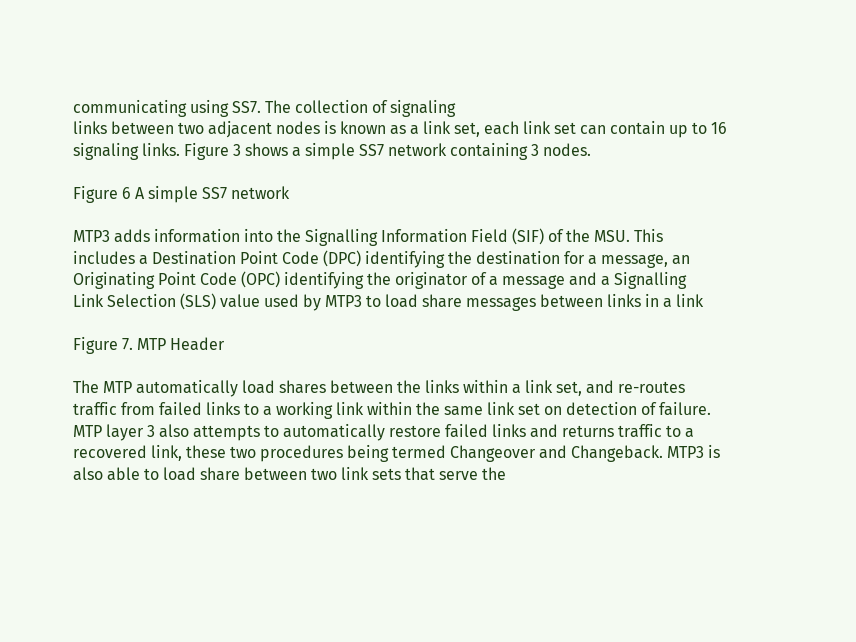communicating using SS7. The collection of signaling
links between two adjacent nodes is known as a link set, each link set can contain up to 16
signaling links. Figure 3 shows a simple SS7 network containing 3 nodes.

Figure 6 A simple SS7 network

MTP3 adds information into the Signalling Information Field (SIF) of the MSU. This
includes a Destination Point Code (DPC) identifying the destination for a message, an
Originating Point Code (OPC) identifying the originator of a message and a Signalling
Link Selection (SLS) value used by MTP3 to load share messages between links in a link

Figure 7. MTP Header

The MTP automatically load shares between the links within a link set, and re-routes
traffic from failed links to a working link within the same link set on detection of failure.
MTP layer 3 also attempts to automatically restore failed links and returns traffic to a
recovered link, these two procedures being termed Changeover and Changeback. MTP3 is
also able to load share between two link sets that serve the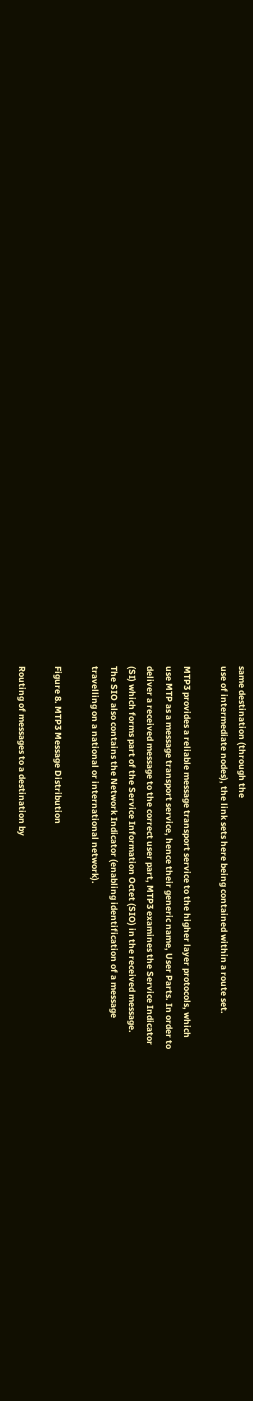same destination (through the
use of intermediate nodes), the link sets here being contained within a route set.

MTP3 provides a reliable message transport service to the higher layer protocols, which
use MTP as a message transport service, hence their generic name, User Parts. In order to
deliver a received message to the correct user part, MTP3 examines the Service Indicator
(SI) which forms part of the Service Information Octet (SIO) in the received message.
The SIO also contains the Network Indicator (enabling identification of a message
travelling on a national or international network).

Figure 8. MTP3 Message Distribution

Routing of messages to a destination by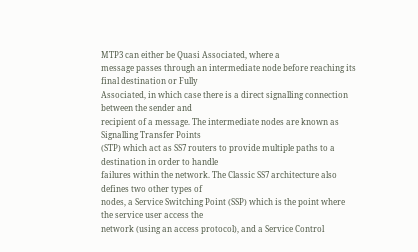MTP3 can either be Quasi Associated, where a
message passes through an intermediate node before reaching its final destination or Fully
Associated, in which case there is a direct signalling connection between the sender and
recipient of a message. The intermediate nodes are known as Signalling Transfer Points
(STP) which act as SS7 routers to provide multiple paths to a destination in order to handle
failures within the network. The Classic SS7 architecture also defines two other types of
nodes, a Service Switching Point (SSP) which is the point where the service user access the
network (using an access protocol), and a Service Control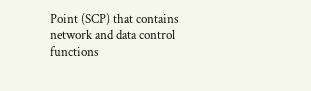Point (SCP) that contains
network and data control functions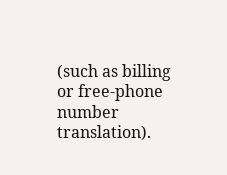(such as billing or free-phone number translation).